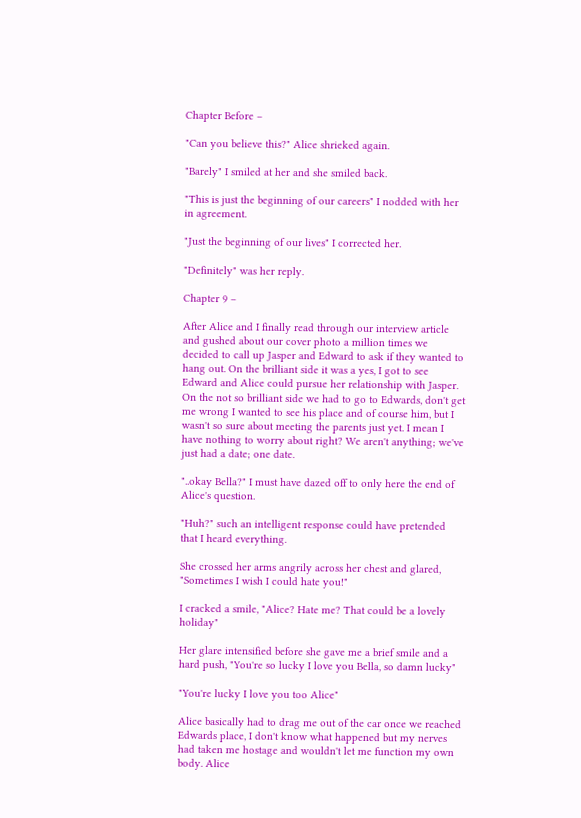Chapter Before –

"Can you believe this?" Alice shrieked again.

"Barely" I smiled at her and she smiled back.

"This is just the beginning of our careers" I nodded with her in agreement.

"Just the beginning of our lives" I corrected her.

"Definitely" was her reply.

Chapter 9 –

After Alice and I finally read through our interview article and gushed about our cover photo a million times we decided to call up Jasper and Edward to ask if they wanted to hang out. On the brilliant side it was a yes, I got to see Edward and Alice could pursue her relationship with Jasper. On the not so brilliant side we had to go to Edwards, don't get me wrong I wanted to see his place and of course him, but I wasn't so sure about meeting the parents just yet. I mean I have nothing to worry about right? We aren't anything; we've just had a date; one date.

"..okay Bella?" I must have dazed off to only here the end of Alice's question.

"Huh?" such an intelligent response could have pretended that I heard everything.

She crossed her arms angrily across her chest and glared, "Sometimes I wish I could hate you!"

I cracked a smile, "Alice? Hate me? That could be a lovely holiday"

Her glare intensified before she gave me a brief smile and a hard push, "You're so lucky I love you Bella, so damn lucky"

"You're lucky I love you too Alice"

Alice basically had to drag me out of the car once we reached Edwards place, I don't know what happened but my nerves had taken me hostage and wouldn't let me function my own body. Alice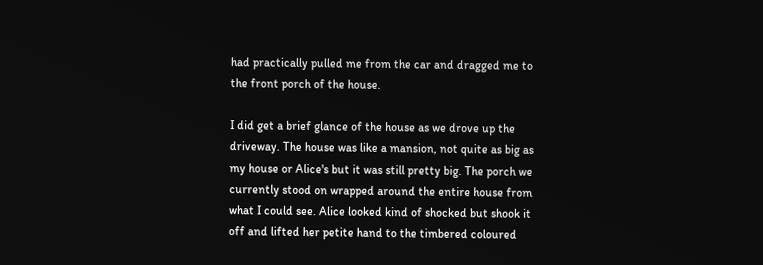had practically pulled me from the car and dragged me to the front porch of the house.

I did get a brief glance of the house as we drove up the driveway. The house was like a mansion, not quite as big as my house or Alice's but it was still pretty big. The porch we currently stood on wrapped around the entire house from what I could see. Alice looked kind of shocked but shook it off and lifted her petite hand to the timbered coloured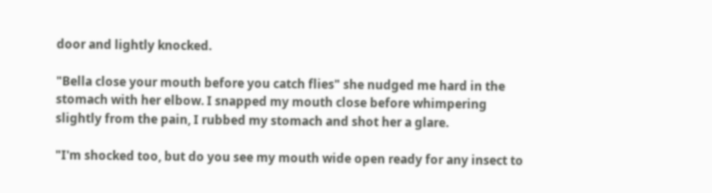door and lightly knocked.

"Bella close your mouth before you catch flies" she nudged me hard in the stomach with her elbow. I snapped my mouth close before whimpering slightly from the pain, I rubbed my stomach and shot her a glare.

"I'm shocked too, but do you see my mouth wide open ready for any insect to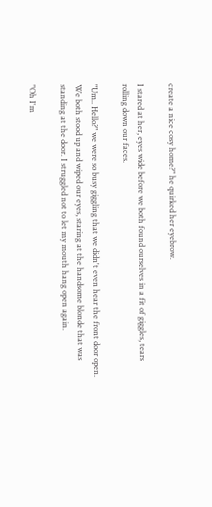create a nice cosy home?" he quirked her eyebrow.

I stared at her, eyes wide before we both found ourselves in a fit of giggles, tears rolling down our faces.

"Um.. Hello?" we were so busy giggling that we didn't even hear the front door open. We both stood up and wiped our eyes, staring at the handsome blonde that was standing at the door. I struggled not to let my mouth hang open again.

"Oh I'm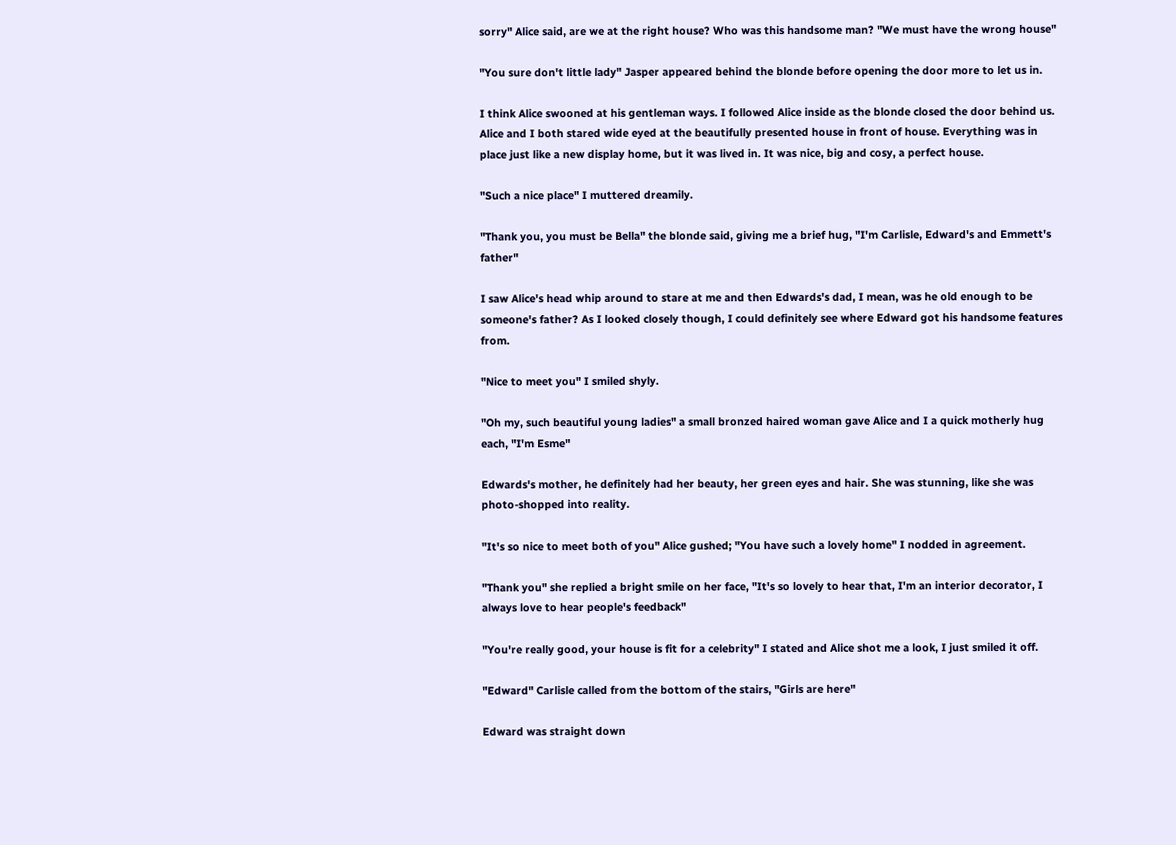sorry" Alice said, are we at the right house? Who was this handsome man? "We must have the wrong house"

"You sure don't little lady" Jasper appeared behind the blonde before opening the door more to let us in.

I think Alice swooned at his gentleman ways. I followed Alice inside as the blonde closed the door behind us. Alice and I both stared wide eyed at the beautifully presented house in front of house. Everything was in place just like a new display home, but it was lived in. It was nice, big and cosy, a perfect house.

"Such a nice place" I muttered dreamily.

"Thank you, you must be Bella" the blonde said, giving me a brief hug, "I'm Carlisle, Edward's and Emmett's father"

I saw Alice's head whip around to stare at me and then Edwards's dad, I mean, was he old enough to be someone's father? As I looked closely though, I could definitely see where Edward got his handsome features from.

"Nice to meet you" I smiled shyly.

"Oh my, such beautiful young ladies" a small bronzed haired woman gave Alice and I a quick motherly hug each, "I'm Esme"

Edwards's mother, he definitely had her beauty, her green eyes and hair. She was stunning, like she was photo-shopped into reality.

"It's so nice to meet both of you" Alice gushed; "You have such a lovely home" I nodded in agreement.

"Thank you" she replied a bright smile on her face, "It's so lovely to hear that, I'm an interior decorator, I always love to hear people's feedback"

"You're really good, your house is fit for a celebrity" I stated and Alice shot me a look, I just smiled it off.

"Edward" Carlisle called from the bottom of the stairs, "Girls are here"

Edward was straight down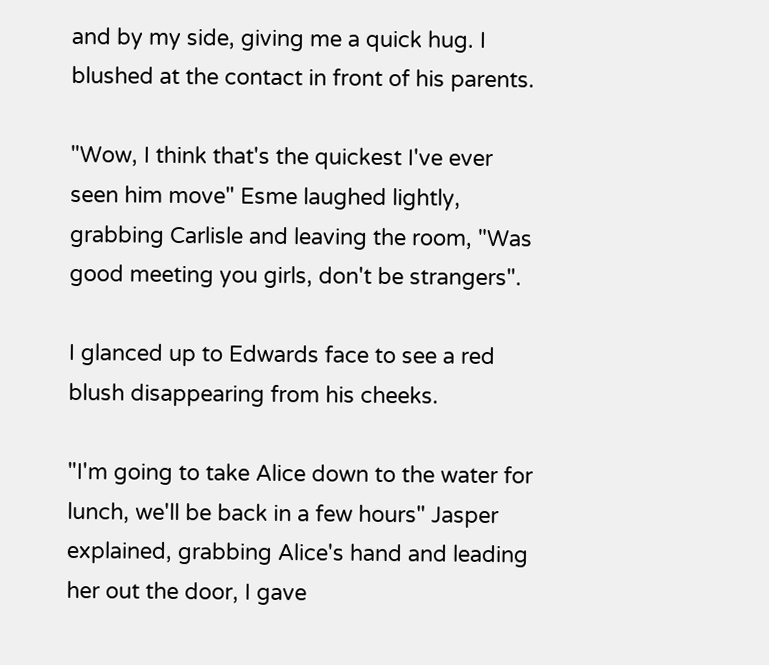and by my side, giving me a quick hug. I blushed at the contact in front of his parents.

"Wow, I think that's the quickest I've ever seen him move" Esme laughed lightly, grabbing Carlisle and leaving the room, "Was good meeting you girls, don't be strangers".

I glanced up to Edwards face to see a red blush disappearing from his cheeks.

"I'm going to take Alice down to the water for lunch, we'll be back in a few hours" Jasper explained, grabbing Alice's hand and leading her out the door, I gave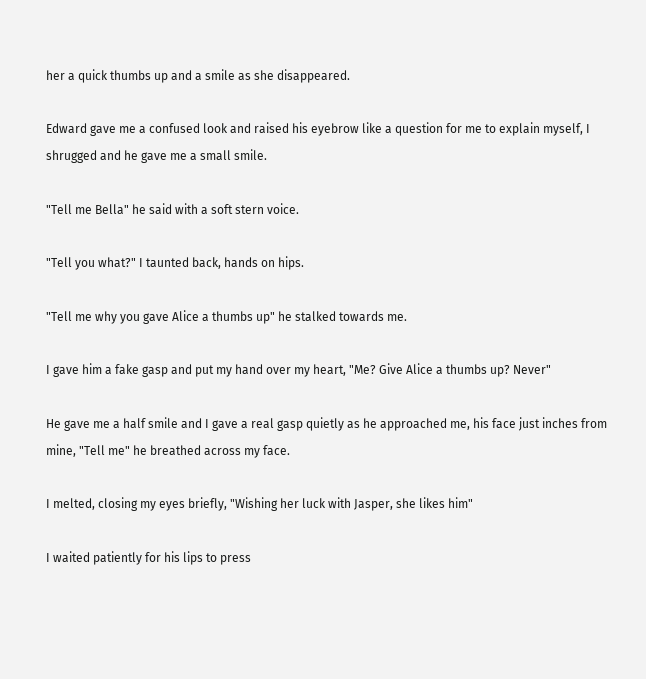her a quick thumbs up and a smile as she disappeared.

Edward gave me a confused look and raised his eyebrow like a question for me to explain myself, I shrugged and he gave me a small smile.

"Tell me Bella" he said with a soft stern voice.

"Tell you what?" I taunted back, hands on hips.

"Tell me why you gave Alice a thumbs up" he stalked towards me.

I gave him a fake gasp and put my hand over my heart, "Me? Give Alice a thumbs up? Never"

He gave me a half smile and I gave a real gasp quietly as he approached me, his face just inches from mine, "Tell me" he breathed across my face.

I melted, closing my eyes briefly, "Wishing her luck with Jasper, she likes him"

I waited patiently for his lips to press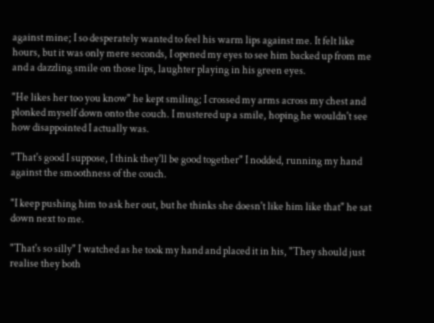against mine; I so desperately wanted to feel his warm lips against me. It felt like hours, but it was only mere seconds, I opened my eyes to see him backed up from me and a dazzling smile on those lips, laughter playing in his green eyes.

"He likes her too you know" he kept smiling; I crossed my arms across my chest and plonked myself down onto the couch. I mustered up a smile, hoping he wouldn't see how disappointed I actually was.

"That's good I suppose, I think they'll be good together" I nodded, running my hand against the smoothness of the couch.

"I keep pushing him to ask her out, but he thinks she doesn't like him like that" he sat down next to me.

"That's so silly" I watched as he took my hand and placed it in his, "They should just realise they both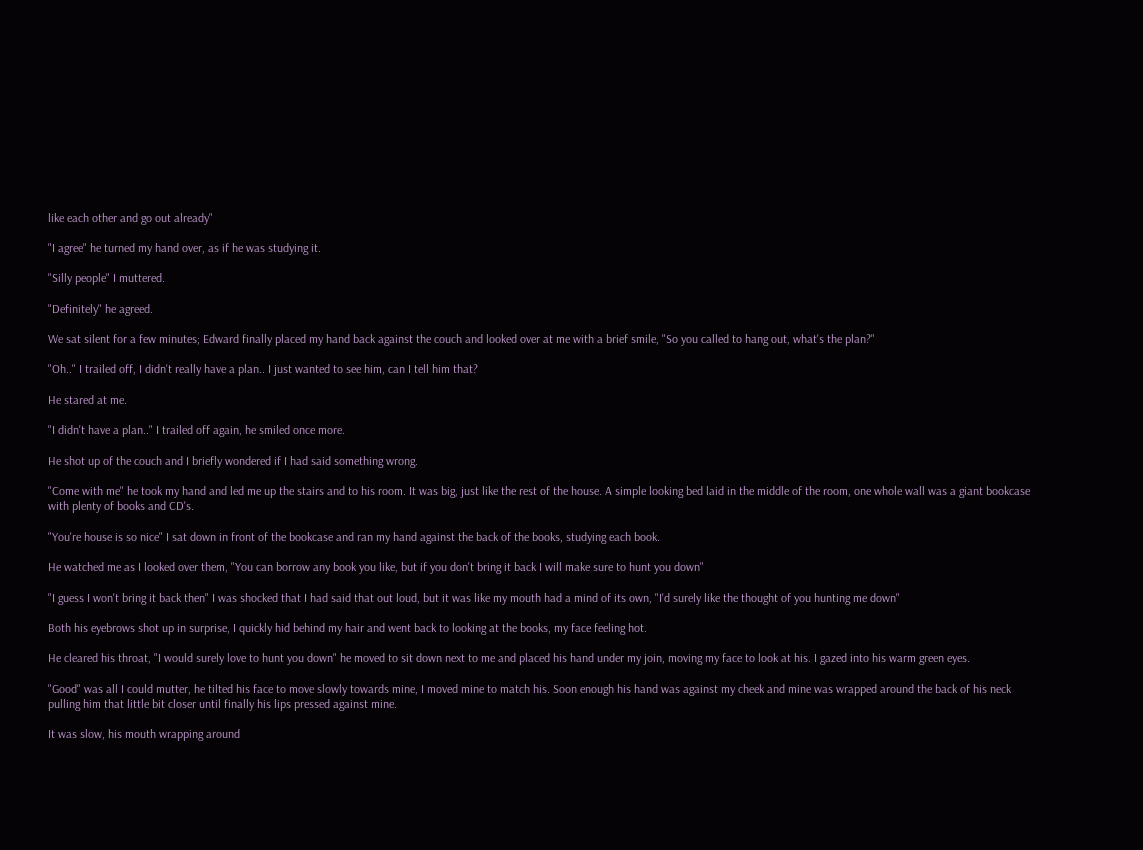like each other and go out already"

"I agree" he turned my hand over, as if he was studying it.

"Silly people" I muttered.

"Definitely" he agreed.

We sat silent for a few minutes; Edward finally placed my hand back against the couch and looked over at me with a brief smile, "So you called to hang out, what's the plan?"

"Oh.." I trailed off, I didn't really have a plan.. I just wanted to see him, can I tell him that?

He stared at me.

"I didn't have a plan.." I trailed off again, he smiled once more.

He shot up of the couch and I briefly wondered if I had said something wrong.

"Come with me" he took my hand and led me up the stairs and to his room. It was big, just like the rest of the house. A simple looking bed laid in the middle of the room, one whole wall was a giant bookcase with plenty of books and CD's.

"You're house is so nice" I sat down in front of the bookcase and ran my hand against the back of the books, studying each book.

He watched me as I looked over them, "You can borrow any book you like, but if you don't bring it back I will make sure to hunt you down"

"I guess I won't bring it back then" I was shocked that I had said that out loud, but it was like my mouth had a mind of its own, "I'd surely like the thought of you hunting me down"

Both his eyebrows shot up in surprise, I quickly hid behind my hair and went back to looking at the books, my face feeling hot.

He cleared his throat, "I would surely love to hunt you down" he moved to sit down next to me and placed his hand under my join, moving my face to look at his. I gazed into his warm green eyes.

"Good" was all I could mutter, he tilted his face to move slowly towards mine, I moved mine to match his. Soon enough his hand was against my cheek and mine was wrapped around the back of his neck pulling him that little bit closer until finally his lips pressed against mine.

It was slow, his mouth wrapping around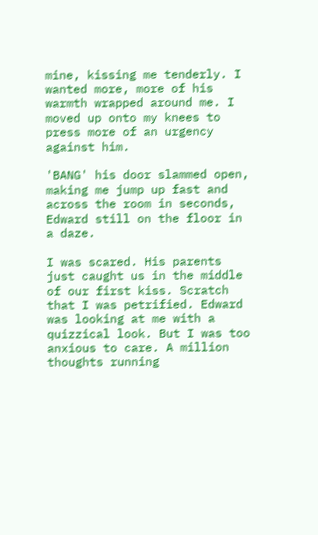mine, kissing me tenderly. I wanted more, more of his warmth wrapped around me. I moved up onto my knees to press more of an urgency against him.

'BANG' his door slammed open, making me jump up fast and across the room in seconds, Edward still on the floor in a daze.

I was scared. His parents just caught us in the middle of our first kiss. Scratch that I was petrified. Edward was looking at me with a quizzical look. But I was too anxious to care. A million thoughts running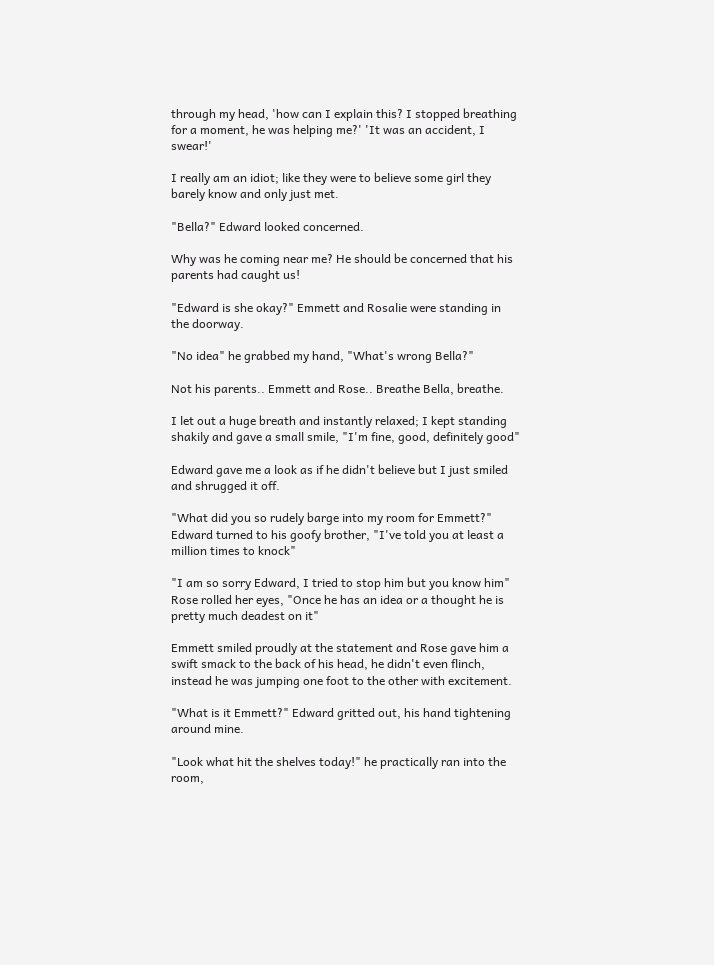through my head, 'how can I explain this? I stopped breathing for a moment, he was helping me?' 'It was an accident, I swear!'

I really am an idiot; like they were to believe some girl they barely know and only just met.

"Bella?" Edward looked concerned.

Why was he coming near me? He should be concerned that his parents had caught us!

"Edward is she okay?" Emmett and Rosalie were standing in the doorway.

"No idea" he grabbed my hand, "What's wrong Bella?"

Not his parents.. Emmett and Rose.. Breathe Bella, breathe.

I let out a huge breath and instantly relaxed; I kept standing shakily and gave a small smile, "I'm fine, good, definitely good"

Edward gave me a look as if he didn't believe but I just smiled and shrugged it off.

"What did you so rudely barge into my room for Emmett?" Edward turned to his goofy brother, "I've told you at least a million times to knock"

"I am so sorry Edward, I tried to stop him but you know him" Rose rolled her eyes, "Once he has an idea or a thought he is pretty much deadest on it"

Emmett smiled proudly at the statement and Rose gave him a swift smack to the back of his head, he didn't even flinch, instead he was jumping one foot to the other with excitement.

"What is it Emmett?" Edward gritted out, his hand tightening around mine.

"Look what hit the shelves today!" he practically ran into the room,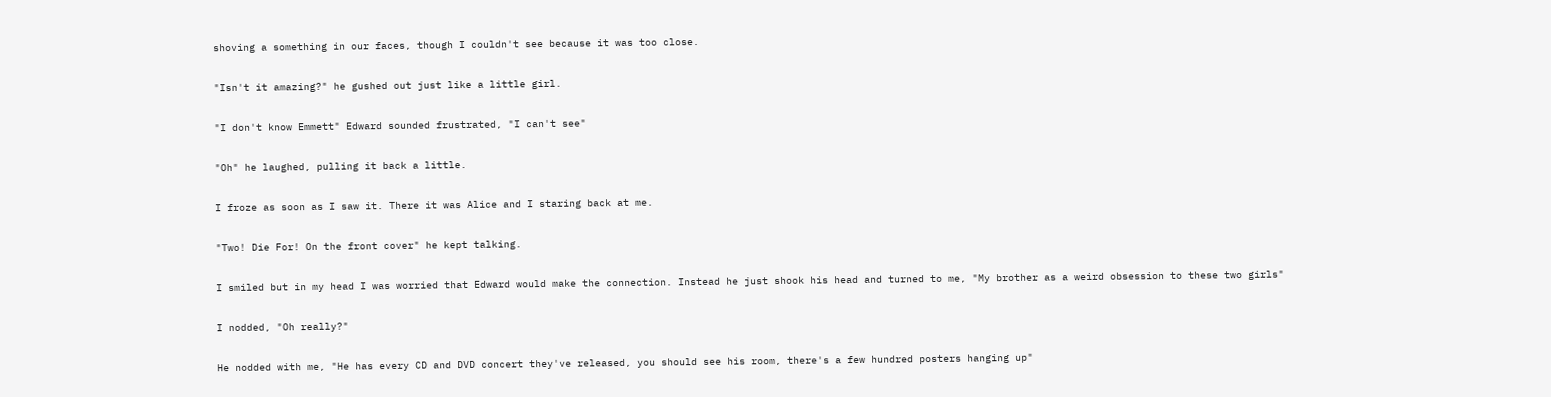shoving a something in our faces, though I couldn't see because it was too close.

"Isn't it amazing?" he gushed out just like a little girl.

"I don't know Emmett" Edward sounded frustrated, "I can't see"

"Oh" he laughed, pulling it back a little.

I froze as soon as I saw it. There it was Alice and I staring back at me.

"Two! Die For! On the front cover" he kept talking.

I smiled but in my head I was worried that Edward would make the connection. Instead he just shook his head and turned to me, "My brother as a weird obsession to these two girls"

I nodded, "Oh really?"

He nodded with me, "He has every CD and DVD concert they've released, you should see his room, there's a few hundred posters hanging up"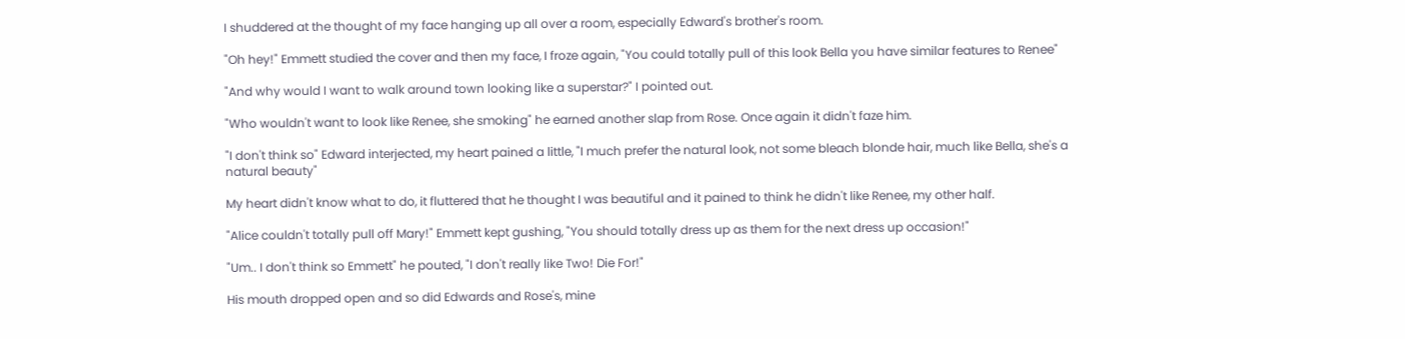I shuddered at the thought of my face hanging up all over a room, especially Edward's brother's room.

"Oh hey!" Emmett studied the cover and then my face, I froze again, "You could totally pull of this look Bella you have similar features to Renee"

"And why would I want to walk around town looking like a superstar?" I pointed out.

"Who wouldn't want to look like Renee, she smoking" he earned another slap from Rose. Once again it didn't faze him.

"I don't think so" Edward interjected, my heart pained a little, "I much prefer the natural look, not some bleach blonde hair, much like Bella, she's a natural beauty"

My heart didn't know what to do, it fluttered that he thought I was beautiful and it pained to think he didn't like Renee, my other half.

"Alice couldn't totally pull off Mary!" Emmett kept gushing, "You should totally dress up as them for the next dress up occasion!"

"Um.. I don't think so Emmett" he pouted, "I don't really like Two! Die For!"

His mouth dropped open and so did Edwards and Rose's, mine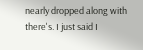nearly dropped along with there's. I just said I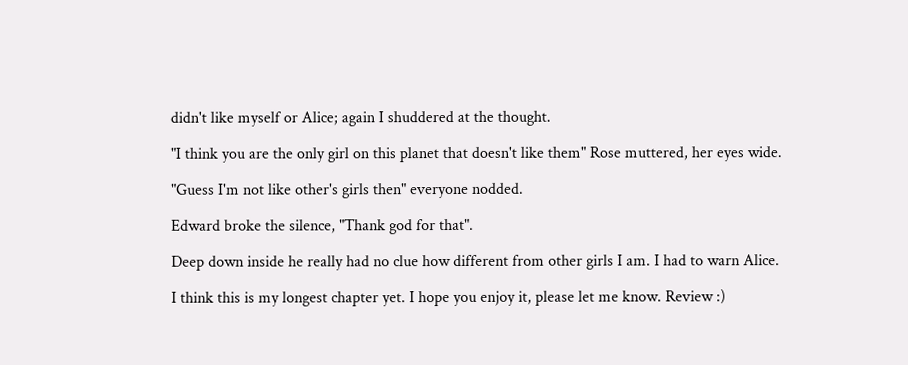didn't like myself or Alice; again I shuddered at the thought.

"I think you are the only girl on this planet that doesn't like them" Rose muttered, her eyes wide.

"Guess I'm not like other's girls then" everyone nodded.

Edward broke the silence, "Thank god for that".

Deep down inside he really had no clue how different from other girls I am. I had to warn Alice.

I think this is my longest chapter yet. I hope you enjoy it, please let me know. Review :)